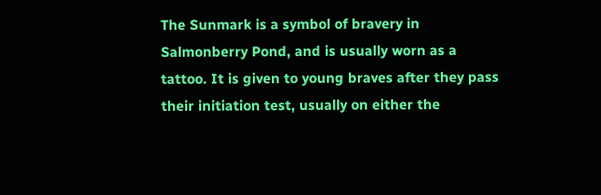The Sunmark is a symbol of bravery in Salmonberry Pond, and is usually worn as a tattoo. It is given to young braves after they pass their initiation test, usually on either the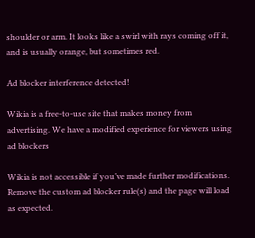shoulder or arm. It looks like a swirl with rays coming off it, and is usually orange, but sometimes red.

Ad blocker interference detected!

Wikia is a free-to-use site that makes money from advertising. We have a modified experience for viewers using ad blockers

Wikia is not accessible if you’ve made further modifications. Remove the custom ad blocker rule(s) and the page will load as expected.